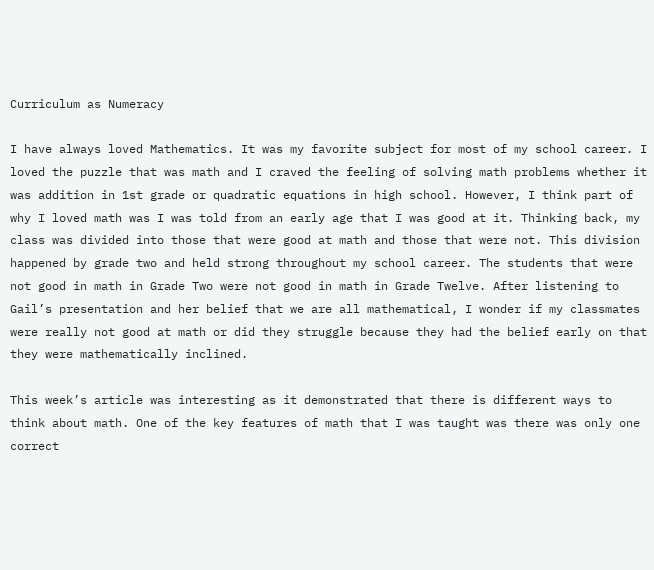Curriculum as Numeracy

I have always loved Mathematics. It was my favorite subject for most of my school career. I loved the puzzle that was math and I craved the feeling of solving math problems whether it was addition in 1st grade or quadratic equations in high school. However, I think part of why I loved math was I was told from an early age that I was good at it. Thinking back, my class was divided into those that were good at math and those that were not. This division happened by grade two and held strong throughout my school career. The students that were not good in math in Grade Two were not good in math in Grade Twelve. After listening to Gail’s presentation and her belief that we are all mathematical, I wonder if my classmates were really not good at math or did they struggle because they had the belief early on that they were mathematically inclined.

This week’s article was interesting as it demonstrated that there is different ways to think about math. One of the key features of math that I was taught was there was only one correct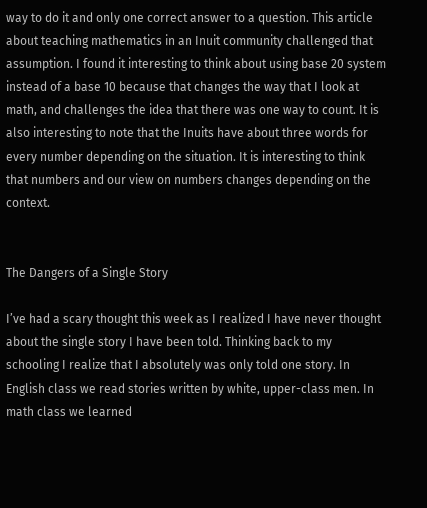way to do it and only one correct answer to a question. This article about teaching mathematics in an Inuit community challenged that assumption. I found it interesting to think about using base 20 system instead of a base 10 because that changes the way that I look at math, and challenges the idea that there was one way to count. It is also interesting to note that the Inuits have about three words for every number depending on the situation. It is interesting to think that numbers and our view on numbers changes depending on the context.


The Dangers of a Single Story

I’ve had a scary thought this week as I realized I have never thought about the single story I have been told. Thinking back to my schooling I realize that I absolutely was only told one story. In English class we read stories written by white, upper-class men. In math class we learned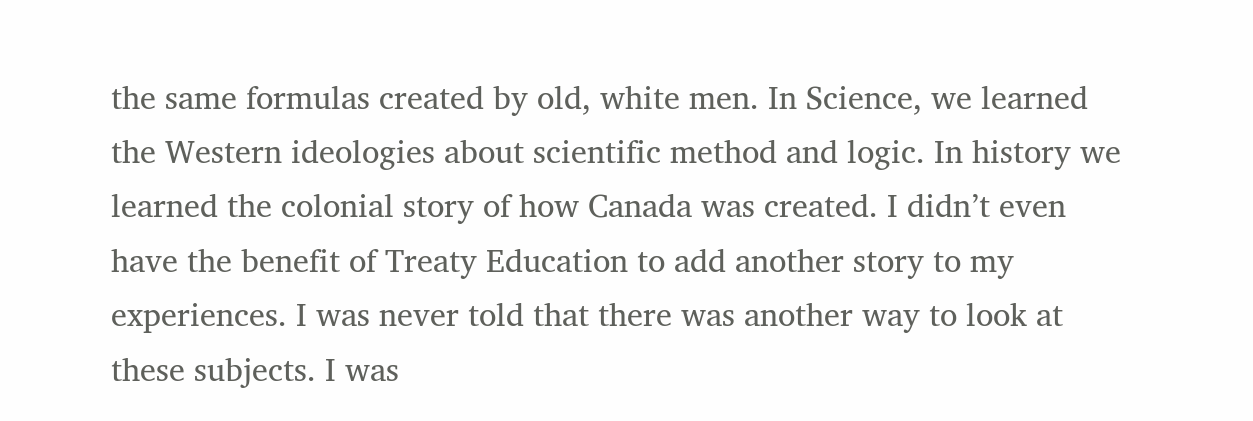the same formulas created by old, white men. In Science, we learned the Western ideologies about scientific method and logic. In history we learned the colonial story of how Canada was created. I didn’t even have the benefit of Treaty Education to add another story to my experiences. I was never told that there was another way to look at these subjects. I was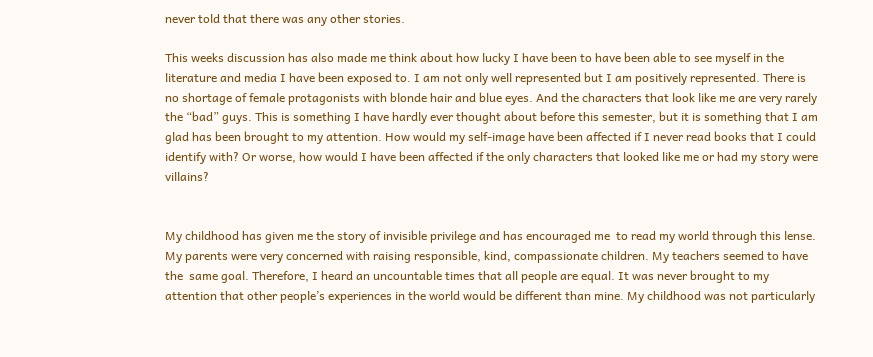never told that there was any other stories.

This weeks discussion has also made me think about how lucky I have been to have been able to see myself in the literature and media I have been exposed to. I am not only well represented but I am positively represented. There is no shortage of female protagonists with blonde hair and blue eyes. And the characters that look like me are very rarely the “bad” guys. This is something I have hardly ever thought about before this semester, but it is something that I am glad has been brought to my attention. How would my self-image have been affected if I never read books that I could identify with? Or worse, how would I have been affected if the only characters that looked like me or had my story were villains?


My childhood has given me the story of invisible privilege and has encouraged me  to read my world through this lense. My parents were very concerned with raising responsible, kind, compassionate children. My teachers seemed to have  the  same goal. Therefore, I heard an uncountable times that all people are equal. It was never brought to my attention that other people’s experiences in the world would be different than mine. My childhood was not particularly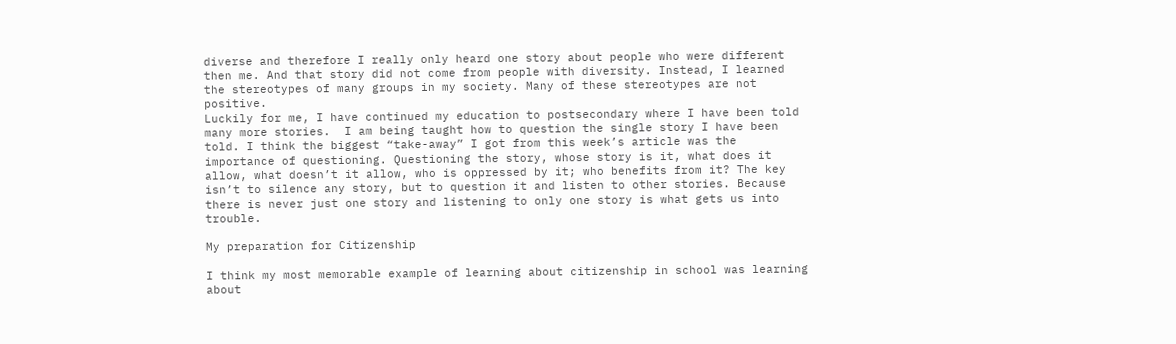diverse and therefore I really only heard one story about people who were different then me. And that story did not come from people with diversity. Instead, I learned the stereotypes of many groups in my society. Many of these stereotypes are not positive.
Luckily for me, I have continued my education to postsecondary where I have been told many more stories.  I am being taught how to question the single story I have been told. I think the biggest “take-away” I got from this week’s article was the importance of questioning. Questioning the story, whose story is it, what does it allow, what doesn’t it allow, who is oppressed by it; who benefits from it? The key isn’t to silence any story, but to question it and listen to other stories. Because there is never just one story and listening to only one story is what gets us into trouble.

My preparation for Citizenship

I think my most memorable example of learning about citizenship in school was learning about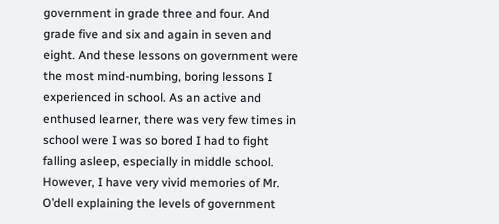government in grade three and four. And grade five and six and again in seven and eight. And these lessons on government were the most mind-numbing, boring lessons I experienced in school. As an active and enthused learner, there was very few times in school were I was so bored I had to fight falling asleep, especially in middle school. However, I have very vivid memories of Mr. O’dell explaining the levels of government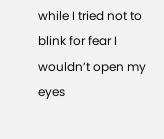while I tried not to blink for fear I wouldn’t open my eyes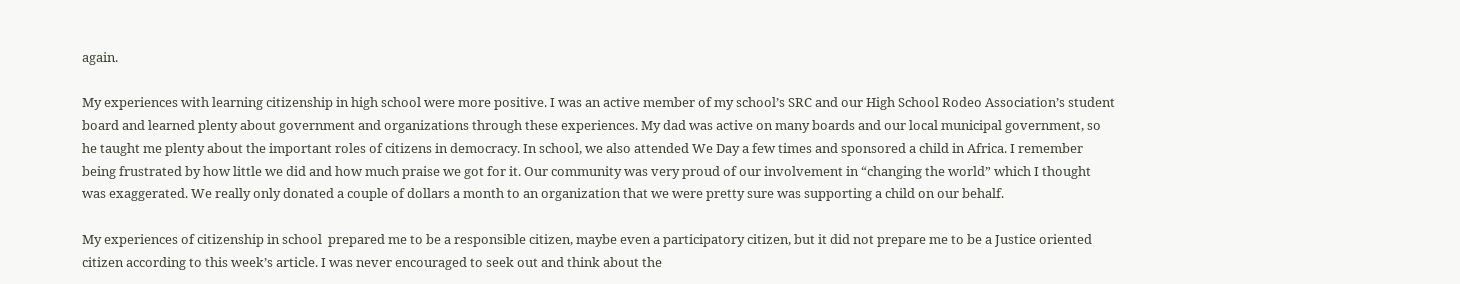again.

My experiences with learning citizenship in high school were more positive. I was an active member of my school’s SRC and our High School Rodeo Association’s student board and learned plenty about government and organizations through these experiences. My dad was active on many boards and our local municipal government, so he taught me plenty about the important roles of citizens in democracy. In school, we also attended We Day a few times and sponsored a child in Africa. I remember being frustrated by how little we did and how much praise we got for it. Our community was very proud of our involvement in “changing the world” which I thought was exaggerated. We really only donated a couple of dollars a month to an organization that we were pretty sure was supporting a child on our behalf.

My experiences of citizenship in school  prepared me to be a responsible citizen, maybe even a participatory citizen, but it did not prepare me to be a Justice oriented citizen according to this week’s article. I was never encouraged to seek out and think about the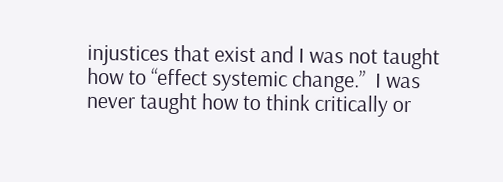injustices that exist and I was not taught how to “effect systemic change.”  I was never taught how to think critically or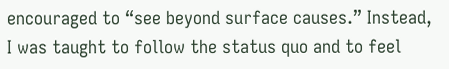encouraged to “see beyond surface causes.” Instead, I was taught to follow the status quo and to feel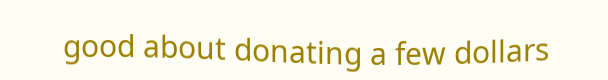good about donating a few dollars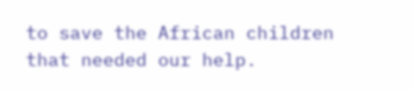to save the African children that needed our help.